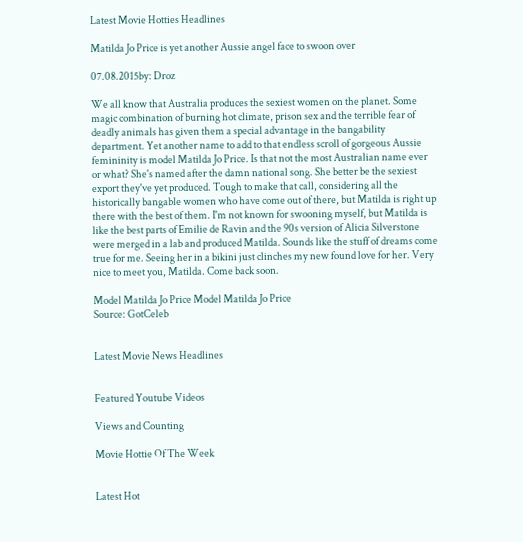Latest Movie Hotties Headlines

Matilda Jo Price is yet another Aussie angel face to swoon over

07.08.2015by: Droz

We all know that Australia produces the sexiest women on the planet. Some magic combination of burning hot climate, prison sex and the terrible fear of deadly animals has given them a special advantage in the bangability department. Yet another name to add to that endless scroll of gorgeous Aussie femininity is model Matilda Jo Price. Is that not the most Australian name ever or what? She's named after the damn national song. She better be the sexiest export they've yet produced. Tough to make that call, considering all the historically bangable women who have come out of there, but Matilda is right up there with the best of them. I'm not known for swooning myself, but Matilda is like the best parts of Emilie de Ravin and the 90s version of Alicia Silverstone were merged in a lab and produced Matilda. Sounds like the stuff of dreams come true for me. Seeing her in a bikini just clinches my new found love for her. Very nice to meet you, Matilda. Come back soon.

Model Matilda Jo Price Model Matilda Jo Price
Source: GotCeleb


Latest Movie News Headlines


Featured Youtube Videos

Views and Counting

Movie Hottie Of The Week


Latest Hot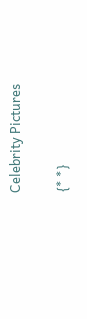Celebrity Pictures

{* *}